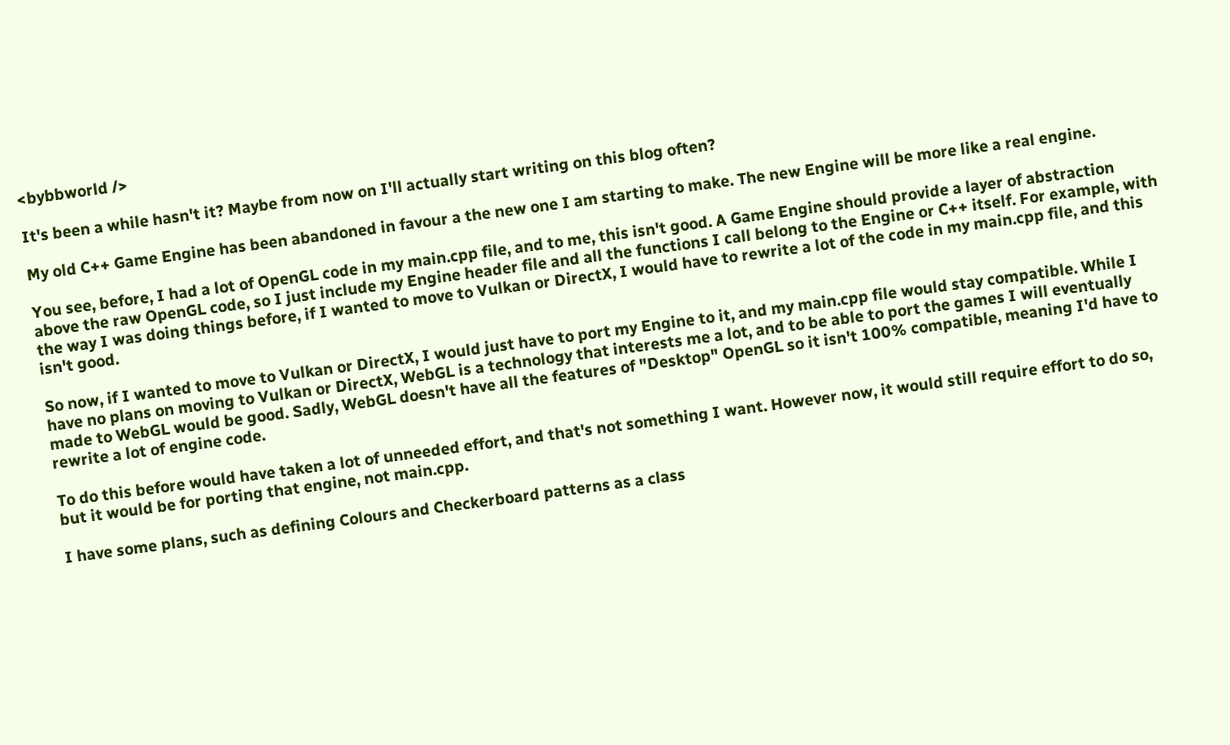<bybbworld />

It's been a while hasn't it? Maybe from now on I'll actually start writing on this blog often?

My old C++ Game Engine has been abandoned in favour a the new one I am starting to make. The new Engine will be more like a real engine.

You see, before, I had a lot of OpenGL code in my main.cpp file, and to me, this isn't good. A Game Engine should provide a layer of abstraction above the raw OpenGL code, so I just include my Engine header file and all the functions I call belong to the Engine or C++ itself. For example, with the way I was doing things before, if I wanted to move to Vulkan or DirectX, I would have to rewrite a lot of the code in my main.cpp file, and this isn't good.

So now, if I wanted to move to Vulkan or DirectX, I would just have to port my Engine to it, and my main.cpp file would stay compatible. While I have no plans on moving to Vulkan or DirectX, WebGL is a technology that interests me a lot, and to be able to port the games I will eventually made to WebGL would be good. Sadly, WebGL doesn't have all the features of "Desktop" OpenGL so it isn't 100% compatible, meaning I'd have to rewrite a lot of engine code.

To do this before would have taken a lot of unneeded effort, and that's not something I want. However now, it would still require effort to do so, but it would be for porting that engine, not main.cpp.

I have some plans, such as defining Colours and Checkerboard patterns as a class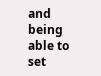and being able to set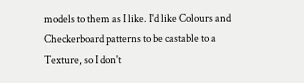models to them as I like. I'd like Colours and Checkerboard patterns to be castable to a Texture, so I don't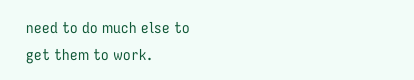need to do much else to get them to work.